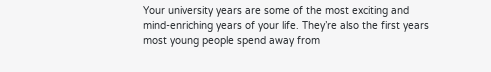Your university years are some of the most exciting and mind-enriching years of your life. They’re also the first years most young people spend away from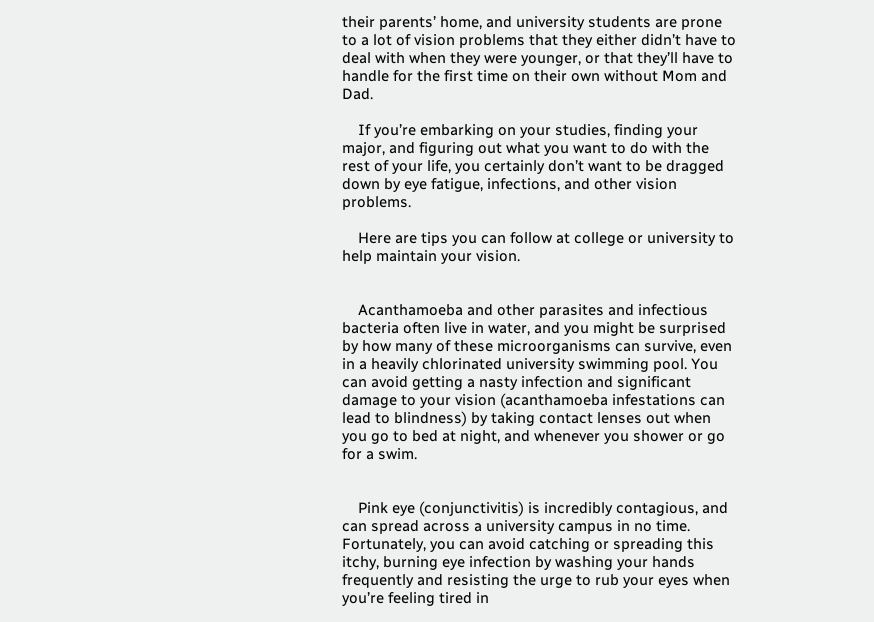their parents’ home, and university students are prone to a lot of vision problems that they either didn’t have to deal with when they were younger, or that they’ll have to handle for the first time on their own without Mom and Dad.

    If you’re embarking on your studies, finding your major, and figuring out what you want to do with the rest of your life, you certainly don’t want to be dragged down by eye fatigue, infections, and other vision problems.

    Here are tips you can follow at college or university to help maintain your vision.


    Acanthamoeba and other parasites and infectious bacteria often live in water, and you might be surprised by how many of these microorganisms can survive, even in a heavily chlorinated university swimming pool. You can avoid getting a nasty infection and significant damage to your vision (acanthamoeba infestations can lead to blindness) by taking contact lenses out when you go to bed at night, and whenever you shower or go for a swim.


    Pink eye (conjunctivitis) is incredibly contagious, and can spread across a university campus in no time. Fortunately, you can avoid catching or spreading this itchy, burning eye infection by washing your hands frequently and resisting the urge to rub your eyes when you’re feeling tired in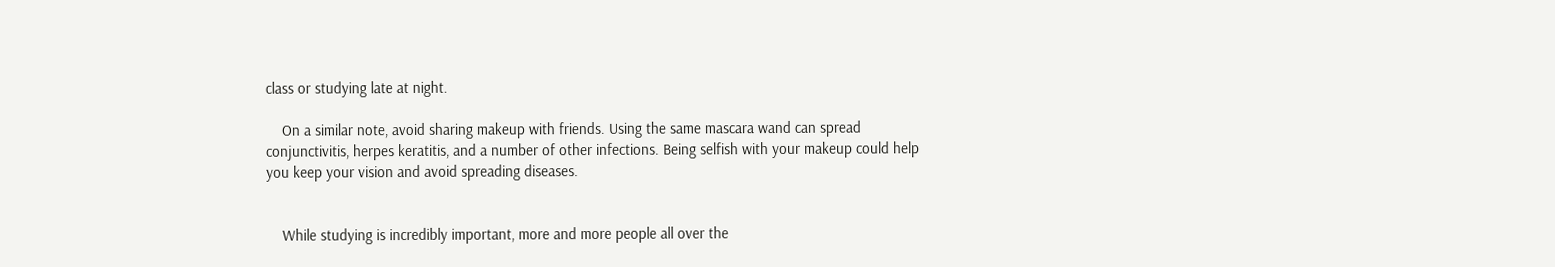class or studying late at night.

    On a similar note, avoid sharing makeup with friends. Using the same mascara wand can spread conjunctivitis, herpes keratitis, and a number of other infections. Being selfish with your makeup could help you keep your vision and avoid spreading diseases.


    While studying is incredibly important, more and more people all over the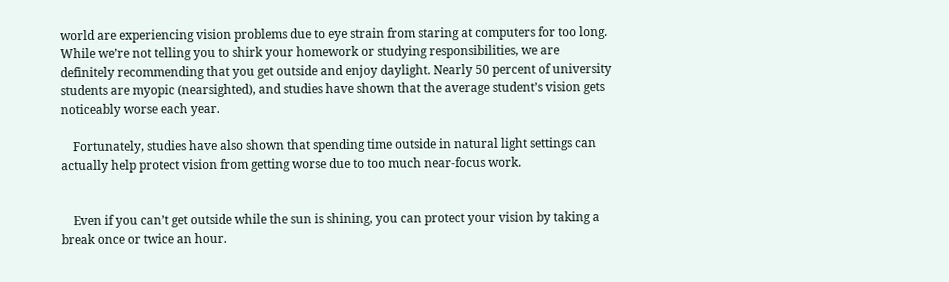world are experiencing vision problems due to eye strain from staring at computers for too long. While we’re not telling you to shirk your homework or studying responsibilities, we are definitely recommending that you get outside and enjoy daylight. Nearly 50 percent of university students are myopic (nearsighted), and studies have shown that the average student’s vision gets noticeably worse each year.

    Fortunately, studies have also shown that spending time outside in natural light settings can actually help protect vision from getting worse due to too much near-focus work.


    Even if you can’t get outside while the sun is shining, you can protect your vision by taking a break once or twice an hour.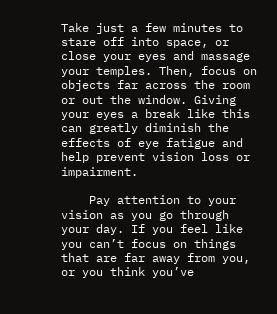Take just a few minutes to stare off into space, or close your eyes and massage your temples. Then, focus on objects far across the room or out the window. Giving your eyes a break like this can greatly diminish the effects of eye fatigue and help prevent vision loss or impairment.

    Pay attention to your vision as you go through your day. If you feel like you can’t focus on things that are far away from you, or you think you’ve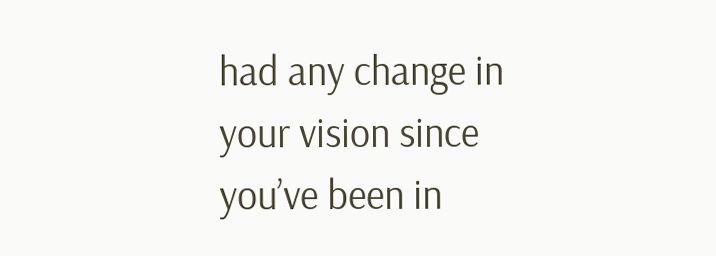had any change in your vision since you’ve been in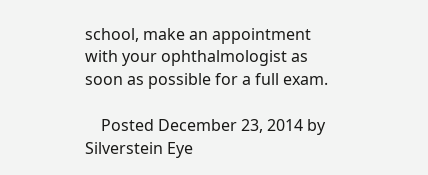school, make an appointment with your ophthalmologist as soon as possible for a full exam.

    Posted December 23, 2014 by Silverstein Eye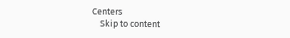Centers
    Skip to content